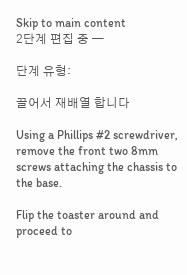Skip to main content
2단계 편집 중 —

단계 유형:

끌어서 재배열 합니다

Using a Phillips #2 screwdriver, remove the front two 8mm screws attaching the chassis to the base.

Flip the toaster around and proceed to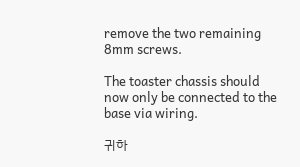remove the two remaining 8mm screws.

The toaster chassis should now only be connected to the base via wiring.

귀하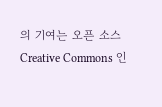의 기여는 오픈 소스 Creative Commons 인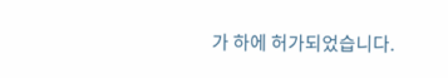가 하에 허가되었습니다.